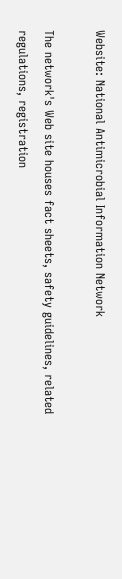Website: National Antimicrobial Information Network

The network's Web site houses fact sheets, safety guidelines, related regulations, registration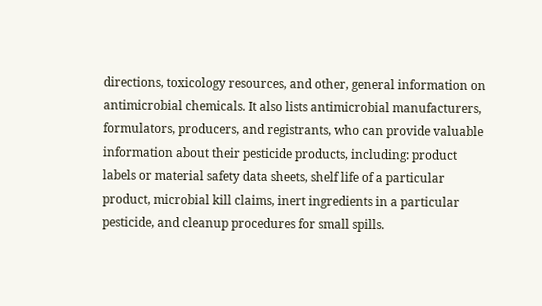directions, toxicology resources, and other, general information on antimicrobial chemicals. It also lists antimicrobial manufacturers, formulators, producers, and registrants, who can provide valuable information about their pesticide products, including: product labels or material safety data sheets, shelf life of a particular product, microbial kill claims, inert ingredients in a particular pesticide, and cleanup procedures for small spills.